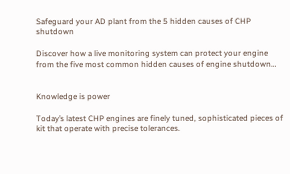Safeguard your AD plant from the 5 hidden causes of CHP shutdown

Discover how a live monitoring system can protect your engine from the five most common hidden causes of engine shutdown…


Knowledge is power

Today’s latest CHP engines are finely tuned, sophisticated pieces of kit that operate with precise tolerances.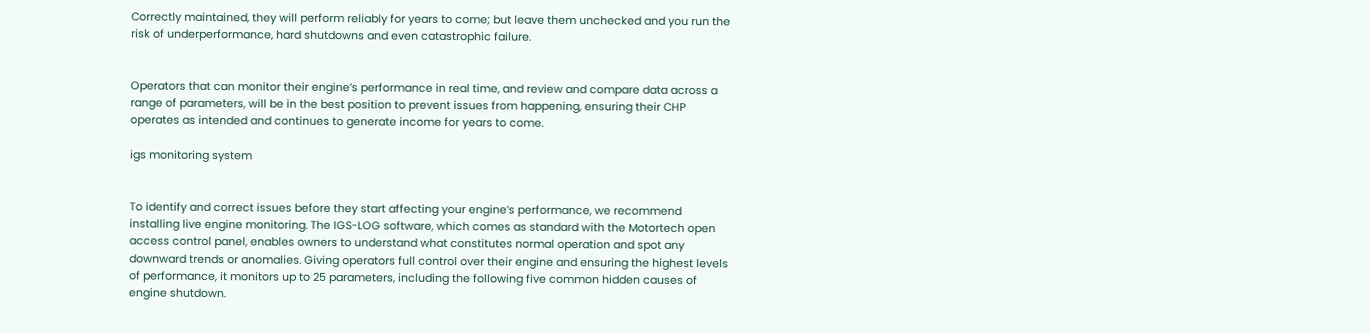Correctly maintained, they will perform reliably for years to come; but leave them unchecked and you run the risk of underperformance, hard shutdowns and even catastrophic failure.


Operators that can monitor their engine’s performance in real time, and review and compare data across a range of parameters, will be in the best position to prevent issues from happening, ensuring their CHP operates as intended and continues to generate income for years to come.

igs monitoring system


To identify and correct issues before they start affecting your engine’s performance, we recommend installing live engine monitoring. The IGS-LOG software, which comes as standard with the Motortech open access control panel, enables owners to understand what constitutes normal operation and spot any downward trends or anomalies. Giving operators full control over their engine and ensuring the highest levels of performance, it monitors up to 25 parameters, including the following five common hidden causes of engine shutdown.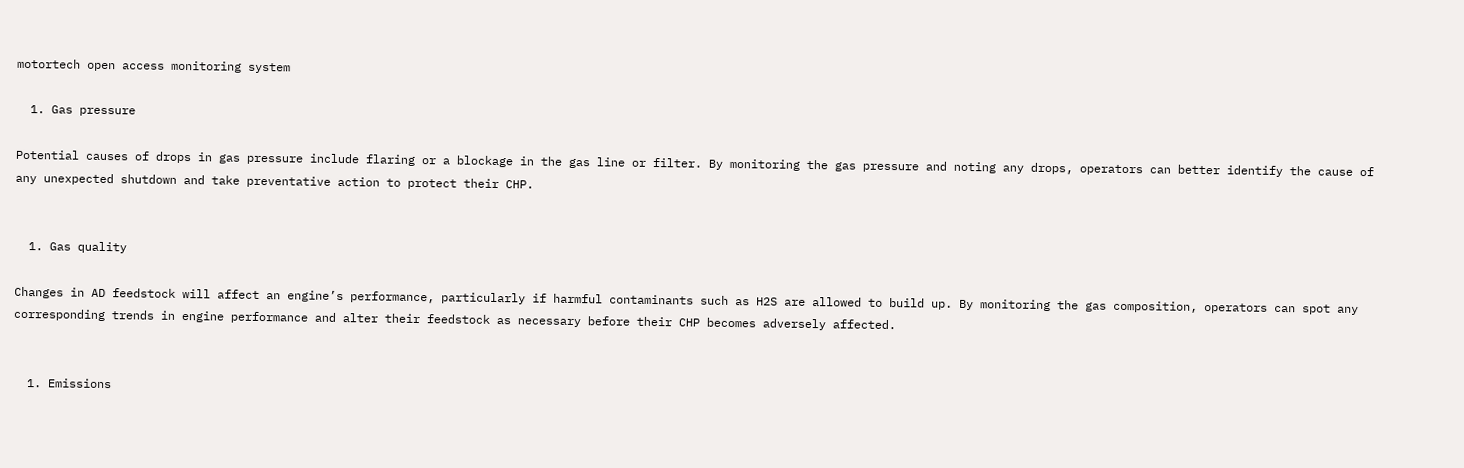motortech open access monitoring system

  1. Gas pressure

Potential causes of drops in gas pressure include flaring or a blockage in the gas line or filter. By monitoring the gas pressure and noting any drops, operators can better identify the cause of any unexpected shutdown and take preventative action to protect their CHP.


  1. Gas quality

Changes in AD feedstock will affect an engine’s performance, particularly if harmful contaminants such as H2S are allowed to build up. By monitoring the gas composition, operators can spot any corresponding trends in engine performance and alter their feedstock as necessary before their CHP becomes adversely affected.


  1. Emissions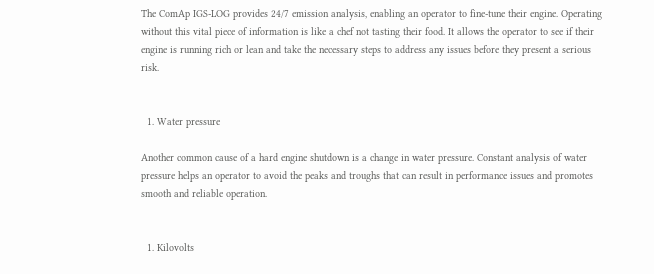The ComAp IGS-LOG provides 24/7 emission analysis, enabling an operator to fine-tune their engine. Operating without this vital piece of information is like a chef not tasting their food. It allows the operator to see if their engine is running rich or lean and take the necessary steps to address any issues before they present a serious risk.


  1. Water pressure

Another common cause of a hard engine shutdown is a change in water pressure. Constant analysis of water pressure helps an operator to avoid the peaks and troughs that can result in performance issues and promotes smooth and reliable operation.


  1. Kilovolts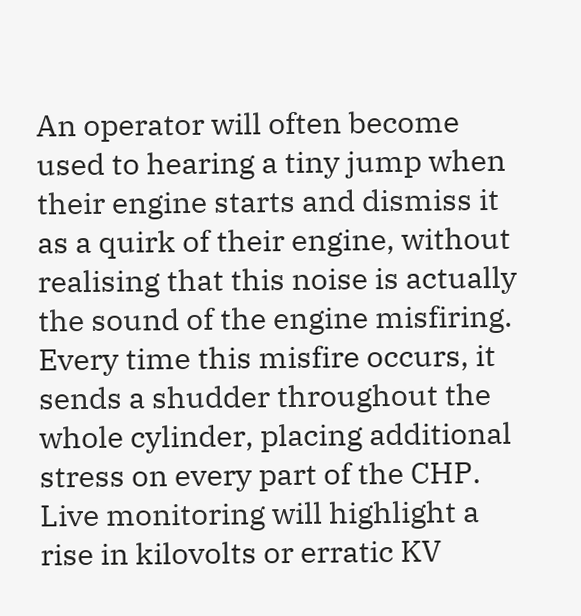An operator will often become used to hearing a tiny jump when their engine starts and dismiss it as a quirk of their engine, without realising that this noise is actually the sound of the engine misfiring. Every time this misfire occurs, it sends a shudder throughout the whole cylinder, placing additional stress on every part of the CHP. Live monitoring will highlight a rise in kilovolts or erratic KV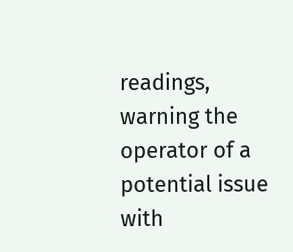readings, warning the operator of a potential issue with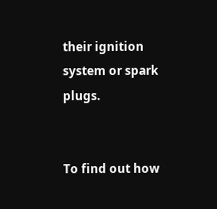their ignition system or spark plugs.


To find out how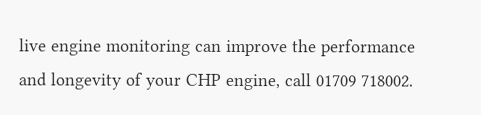live engine monitoring can improve the performance and longevity of your CHP engine, call 01709 718002.